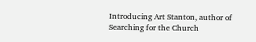Introducing Art Stanton, author of Searching for the Church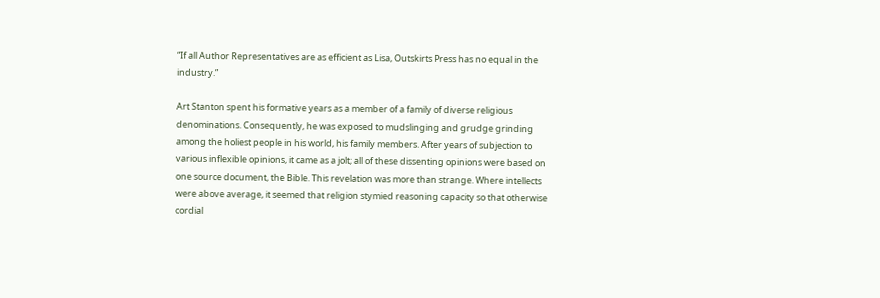“If all Author Representatives are as efficient as Lisa, Outskirts Press has no equal in the industry.”

Art Stanton spent his formative years as a member of a family of diverse religious denominations. Consequently, he was exposed to mudslinging and grudge grinding among the holiest people in his world, his family members. After years of subjection to various inflexible opinions, it came as a jolt; all of these dissenting opinions were based on one source document, the Bible. This revelation was more than strange. Where intellects were above average, it seemed that religion stymied reasoning capacity so that otherwise cordial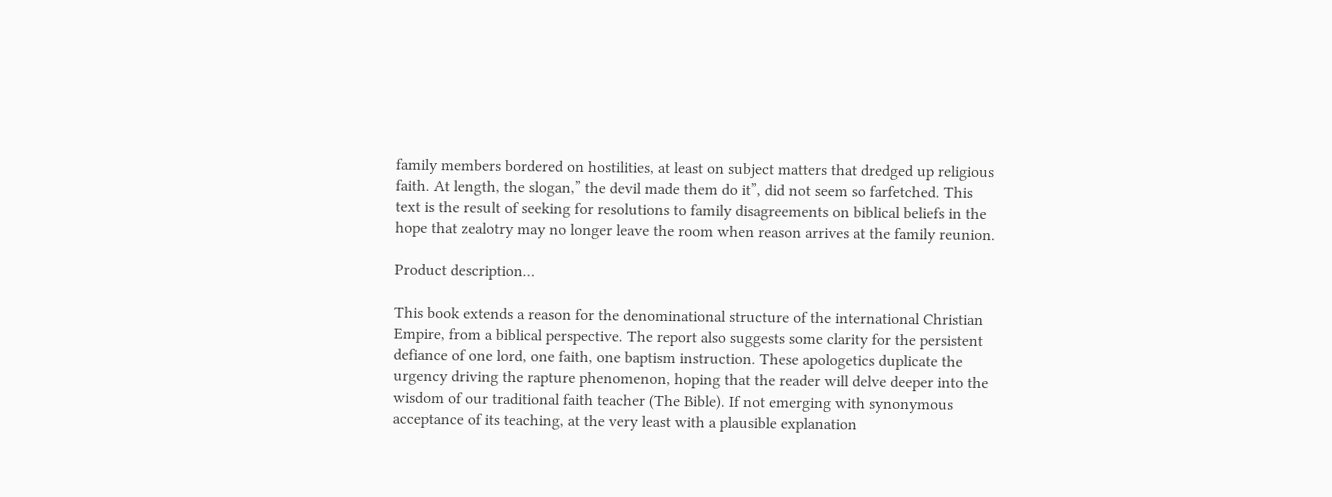family members bordered on hostilities, at least on subject matters that dredged up religious faith. At length, the slogan,” the devil made them do it”, did not seem so farfetched. This text is the result of seeking for resolutions to family disagreements on biblical beliefs in the hope that zealotry may no longer leave the room when reason arrives at the family reunion.

Product description…

This book extends a reason for the denominational structure of the international Christian Empire, from a biblical perspective. The report also suggests some clarity for the persistent defiance of one lord, one faith, one baptism instruction. These apologetics duplicate the urgency driving the rapture phenomenon, hoping that the reader will delve deeper into the wisdom of our traditional faith teacher (The Bible). If not emerging with synonymous acceptance of its teaching, at the very least with a plausible explanation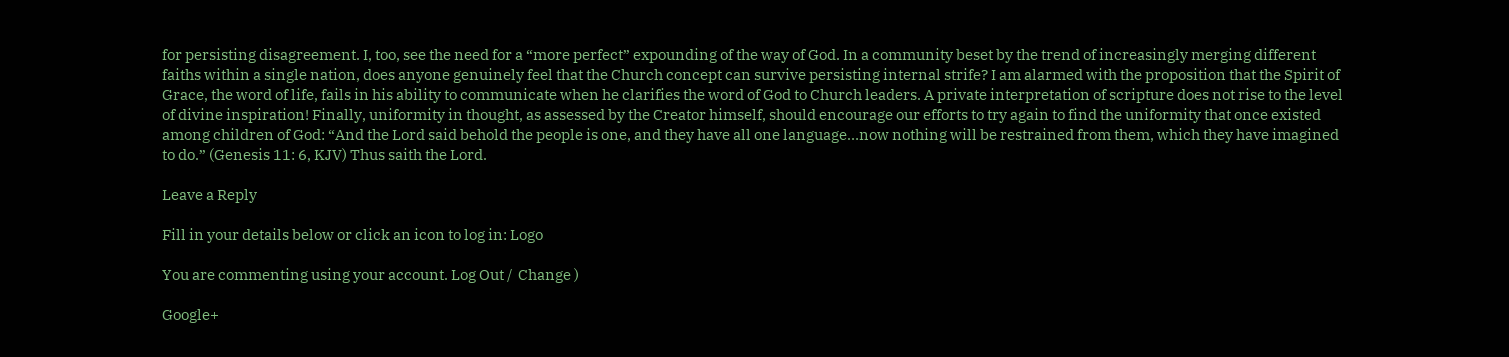for persisting disagreement. I, too, see the need for a “more perfect” expounding of the way of God. In a community beset by the trend of increasingly merging different faiths within a single nation, does anyone genuinely feel that the Church concept can survive persisting internal strife? I am alarmed with the proposition that the Spirit of Grace, the word of life, fails in his ability to communicate when he clarifies the word of God to Church leaders. A private interpretation of scripture does not rise to the level of divine inspiration! Finally, uniformity in thought, as assessed by the Creator himself, should encourage our efforts to try again to find the uniformity that once existed among children of God: “And the Lord said behold the people is one, and they have all one language…now nothing will be restrained from them, which they have imagined to do.” (Genesis 11: 6, KJV) Thus saith the Lord.

Leave a Reply

Fill in your details below or click an icon to log in: Logo

You are commenting using your account. Log Out /  Change )

Google+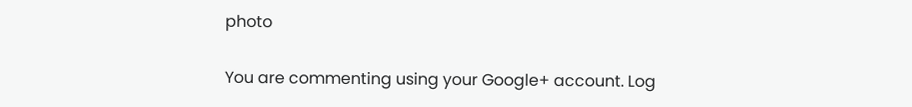photo

You are commenting using your Google+ account. Log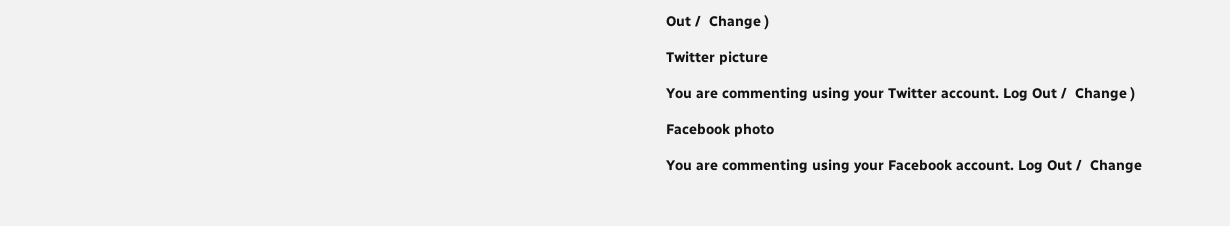Out /  Change )

Twitter picture

You are commenting using your Twitter account. Log Out /  Change )

Facebook photo

You are commenting using your Facebook account. Log Out /  Change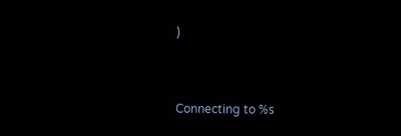)


Connecting to %s